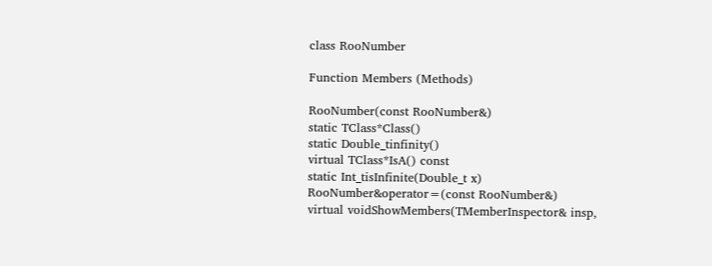class RooNumber

Function Members (Methods)

RooNumber(const RooNumber&)
static TClass*Class()
static Double_tinfinity()
virtual TClass*IsA() const
static Int_tisInfinite(Double_t x)
RooNumber&operator=(const RooNumber&)
virtual voidShowMembers(TMemberInspector& insp,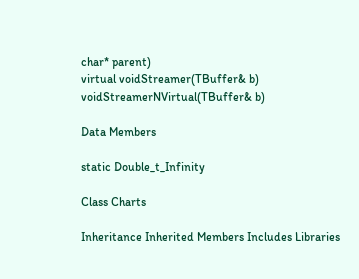char* parent)
virtual voidStreamer(TBuffer& b)
voidStreamerNVirtual(TBuffer& b)

Data Members

static Double_t_Infinity

Class Charts

Inheritance Inherited Members Includes Libraries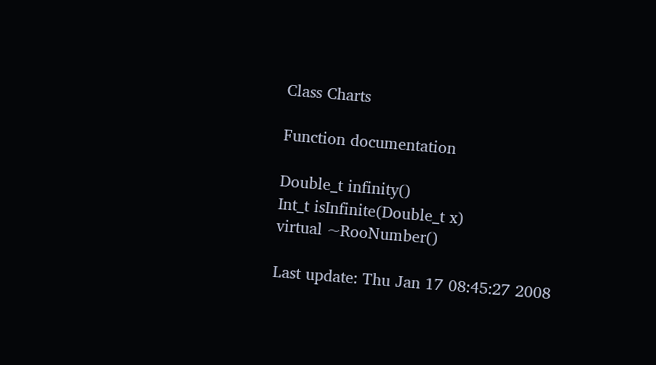Class Charts

Function documentation

Double_t infinity()
Int_t isInfinite(Double_t x)
virtual ~RooNumber()

Last update: Thu Jan 17 08:45:27 2008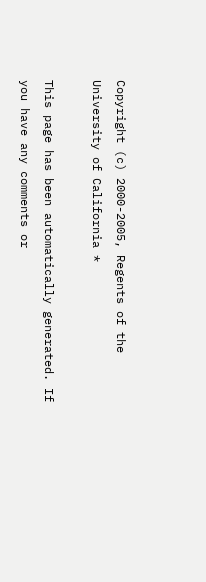Copyright (c) 2000-2005, Regents of the University of California *

This page has been automatically generated. If you have any comments or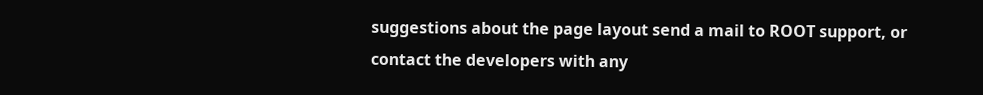suggestions about the page layout send a mail to ROOT support, or contact the developers with any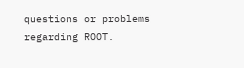questions or problems regarding ROOT.